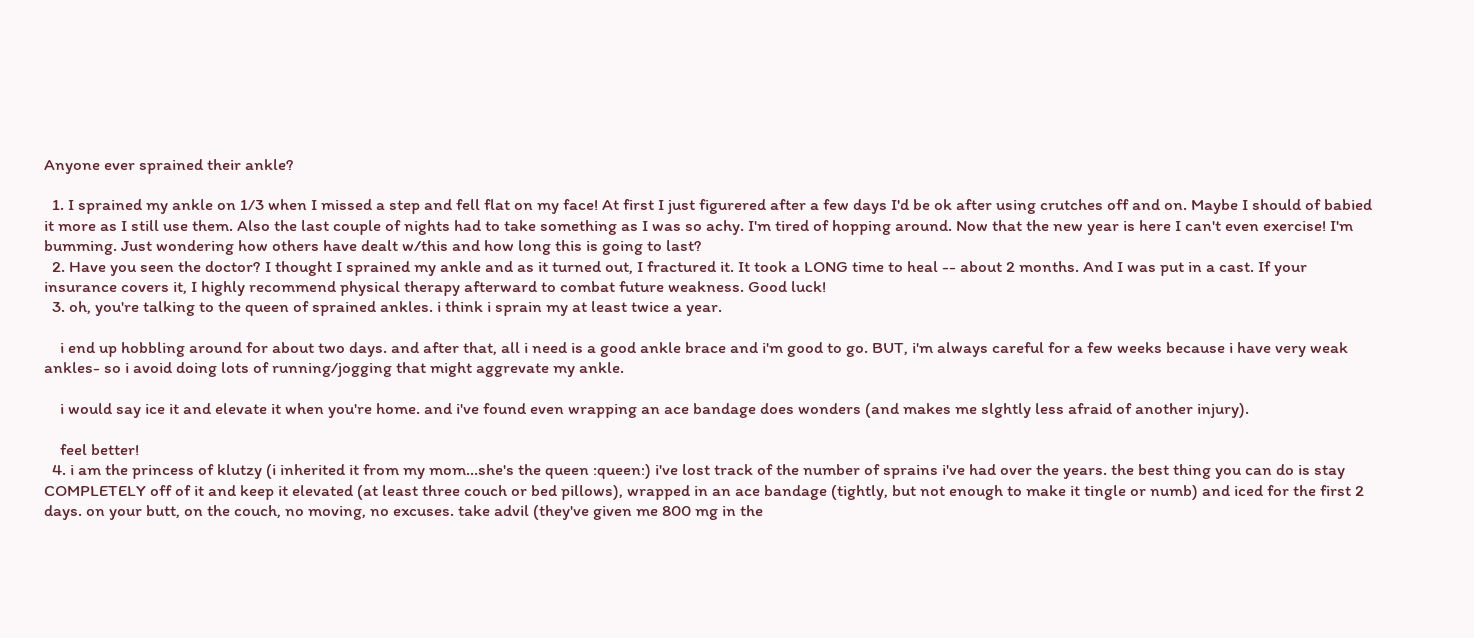Anyone ever sprained their ankle?

  1. I sprained my ankle on 1/3 when I missed a step and fell flat on my face! At first I just figurered after a few days I'd be ok after using crutches off and on. Maybe I should of babied it more as I still use them. Also the last couple of nights had to take something as I was so achy. I'm tired of hopping around. Now that the new year is here I can't even exercise! I'm bumming. Just wondering how others have dealt w/this and how long this is going to last?
  2. Have you seen the doctor? I thought I sprained my ankle and as it turned out, I fractured it. It took a LONG time to heal -- about 2 months. And I was put in a cast. If your insurance covers it, I highly recommend physical therapy afterward to combat future weakness. Good luck!
  3. oh, you're talking to the queen of sprained ankles. i think i sprain my at least twice a year.

    i end up hobbling around for about two days. and after that, all i need is a good ankle brace and i'm good to go. BUT, i'm always careful for a few weeks because i have very weak ankles- so i avoid doing lots of running/jogging that might aggrevate my ankle.

    i would say ice it and elevate it when you're home. and i've found even wrapping an ace bandage does wonders (and makes me slghtly less afraid of another injury).

    feel better!
  4. i am the princess of klutzy (i inherited it from my mom...she's the queen :queen:) i've lost track of the number of sprains i've had over the years. the best thing you can do is stay COMPLETELY off of it and keep it elevated (at least three couch or bed pillows), wrapped in an ace bandage (tightly, but not enough to make it tingle or numb) and iced for the first 2 days. on your butt, on the couch, no moving, no excuses. take advil (they've given me 800 mg in the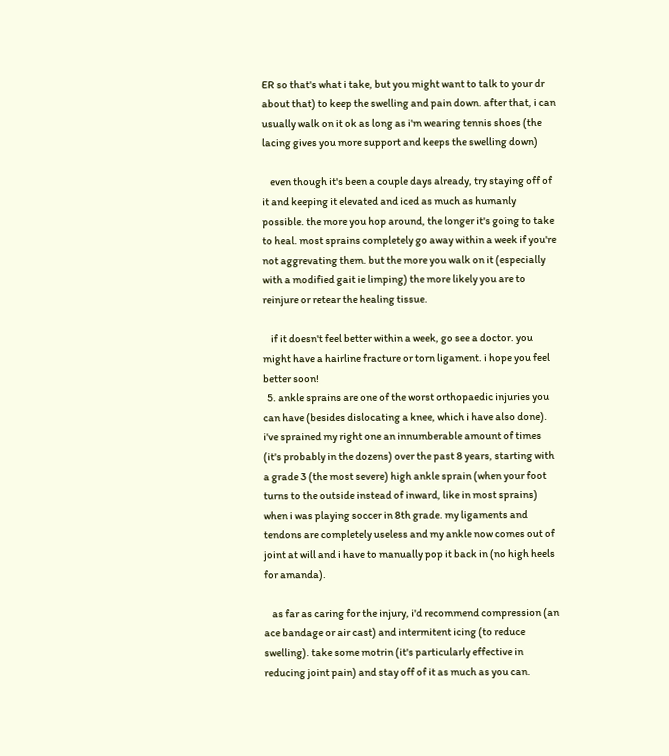ER so that's what i take, but you might want to talk to your dr about that) to keep the swelling and pain down. after that, i can usually walk on it ok as long as i'm wearing tennis shoes (the lacing gives you more support and keeps the swelling down)

    even though it's been a couple days already, try staying off of it and keeping it elevated and iced as much as humanly possible. the more you hop around, the longer it's going to take to heal. most sprains completely go away within a week if you're not aggrevating them. but the more you walk on it (especially with a modified gait ie limping) the more likely you are to reinjure or retear the healing tissue.

    if it doesn't feel better within a week, go see a doctor. you might have a hairline fracture or torn ligament. i hope you feel better soon!
  5. ankle sprains are one of the worst orthopaedic injuries you can have (besides dislocating a knee, which i have also done). i've sprained my right one an innumberable amount of times (it's probably in the dozens) over the past 8 years, starting with a grade 3 (the most severe) high ankle sprain (when your foot turns to the outside instead of inward, like in most sprains) when i was playing soccer in 8th grade. my ligaments and tendons are completely useless and my ankle now comes out of joint at will and i have to manually pop it back in (no high heels for amanda).

    as far as caring for the injury, i'd recommend compression (an ace bandage or air cast) and intermitent icing (to reduce swelling). take some motrin (it's particularly effective in reducing joint pain) and stay off of it as much as you can.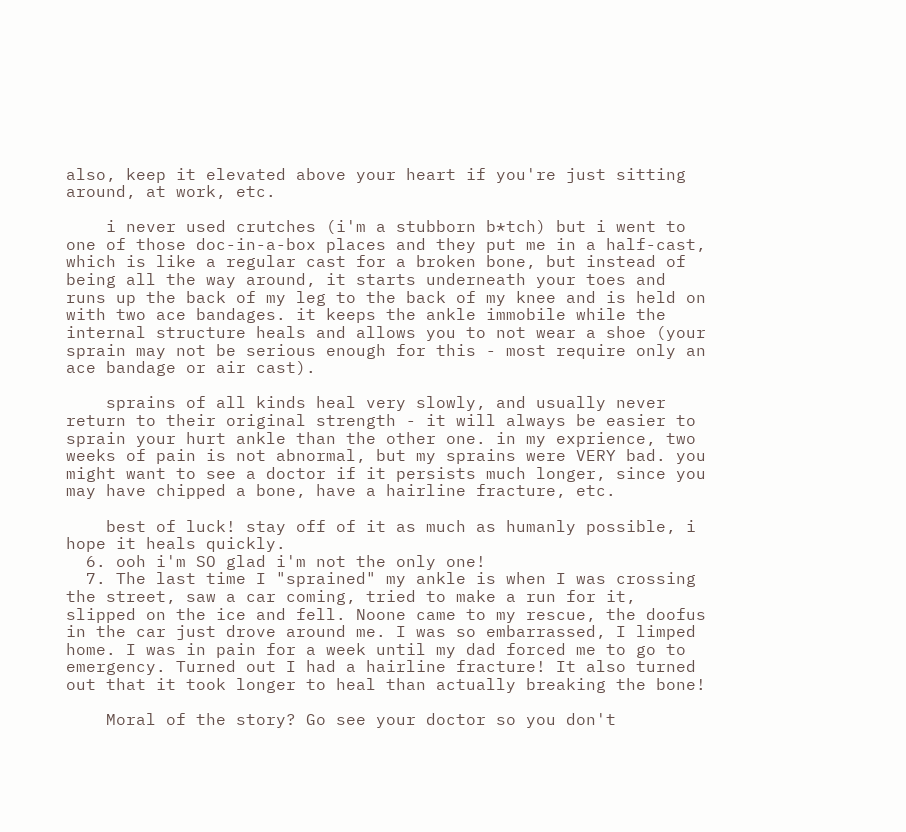also, keep it elevated above your heart if you're just sitting around, at work, etc.

    i never used crutches (i'm a stubborn b*tch) but i went to one of those doc-in-a-box places and they put me in a half-cast, which is like a regular cast for a broken bone, but instead of being all the way around, it starts underneath your toes and runs up the back of my leg to the back of my knee and is held on with two ace bandages. it keeps the ankle immobile while the internal structure heals and allows you to not wear a shoe (your sprain may not be serious enough for this - most require only an ace bandage or air cast).

    sprains of all kinds heal very slowly, and usually never return to their original strength - it will always be easier to sprain your hurt ankle than the other one. in my exprience, two weeks of pain is not abnormal, but my sprains were VERY bad. you might want to see a doctor if it persists much longer, since you may have chipped a bone, have a hairline fracture, etc.

    best of luck! stay off of it as much as humanly possible, i hope it heals quickly.
  6. ooh i'm SO glad i'm not the only one!
  7. The last time I "sprained" my ankle is when I was crossing the street, saw a car coming, tried to make a run for it, slipped on the ice and fell. Noone came to my rescue, the doofus in the car just drove around me. I was so embarrassed, I limped home. I was in pain for a week until my dad forced me to go to emergency. Turned out I had a hairline fracture! It also turned out that it took longer to heal than actually breaking the bone!

    Moral of the story? Go see your doctor so you don't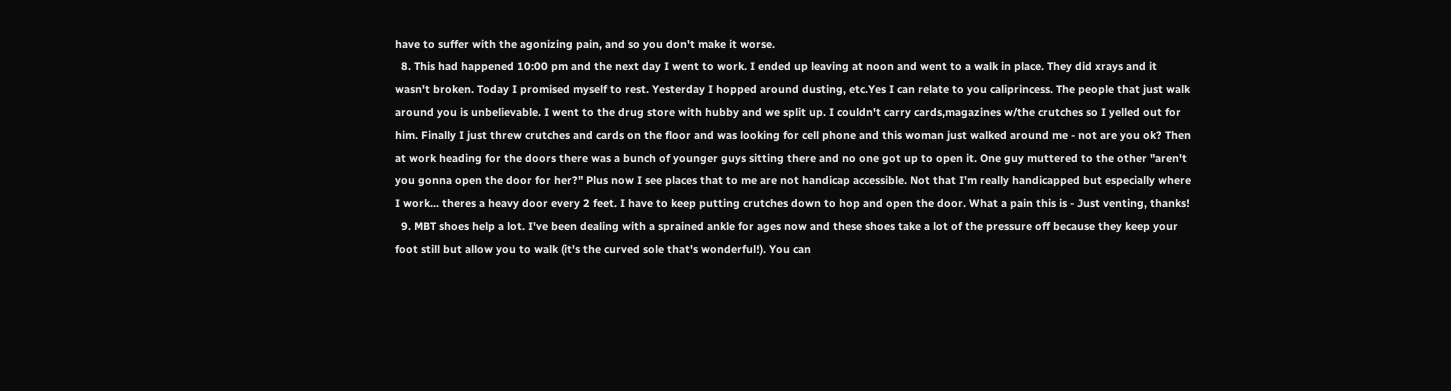have to suffer with the agonizing pain, and so you don't make it worse.
  8. This had happened 10:00 pm and the next day I went to work. I ended up leaving at noon and went to a walk in place. They did xrays and it wasn't broken. Today I promised myself to rest. Yesterday I hopped around dusting, etc.Yes I can relate to you caliprincess. The people that just walk around you is unbelievable. I went to the drug store with hubby and we split up. I couldn't carry cards,magazines w/the crutches so I yelled out for him. Finally I just threw crutches and cards on the floor and was looking for cell phone and this woman just walked around me - not are you ok? Then at work heading for the doors there was a bunch of younger guys sitting there and no one got up to open it. One guy muttered to the other "aren't you gonna open the door for her?" Plus now I see places that to me are not handicap accessible. Not that I'm really handicapped but especially where I work... theres a heavy door every 2 feet. I have to keep putting crutches down to hop and open the door. What a pain this is - Just venting, thanks!
  9. MBT shoes help a lot. I've been dealing with a sprained ankle for ages now and these shoes take a lot of the pressure off because they keep your foot still but allow you to walk (it's the curved sole that's wonderful!). You can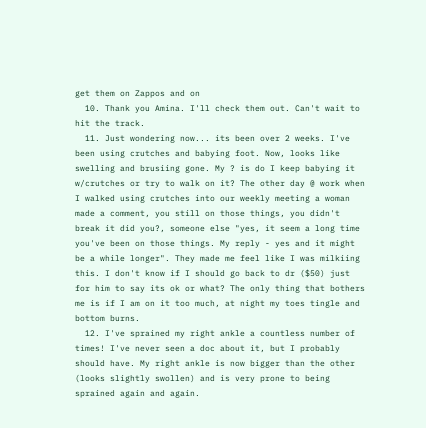get them on Zappos and on
  10. Thank you Amina. I'll check them out. Can't wait to hit the track.
  11. Just wondering now... its been over 2 weeks. I've been using crutches and babying foot. Now, looks like swelling and brusiing gone. My ? is do I keep babying it w/crutches or try to walk on it? The other day @ work when I walked using crutches into our weekly meeting a woman made a comment, you still on those things, you didn't break it did you?, someone else "yes, it seem a long time you've been on those things. My reply - yes and it might be a while longer". They made me feel like I was milkiing this. I don't know if I should go back to dr ($50) just for him to say its ok or what? The only thing that bothers me is if I am on it too much, at night my toes tingle and bottom burns.
  12. I've sprained my right ankle a countless number of times! I've never seen a doc about it, but I probably should have. My right ankle is now bigger than the other (looks slightly swollen) and is very prone to being sprained again and again.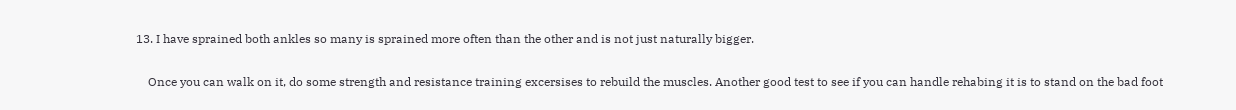13. I have sprained both ankles so many is sprained more often than the other and is not just naturally bigger.

    Once you can walk on it, do some strength and resistance training excersises to rebuild the muscles. Another good test to see if you can handle rehabing it is to stand on the bad foot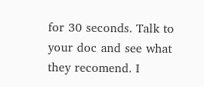for 30 seconds. Talk to your doc and see what they recomend. I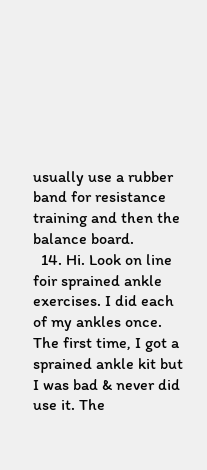usually use a rubber band for resistance training and then the balance board.
  14. Hi. Look on line foir sprained ankle exercises. I did each of my ankles once. The first time, I got a sprained ankle kit but I was bad & never did use it. The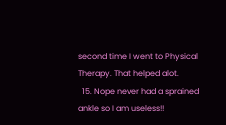second time I went to Physical Therapy. That helped alot.
  15. Nope never had a sprained ankle so I am useless!!